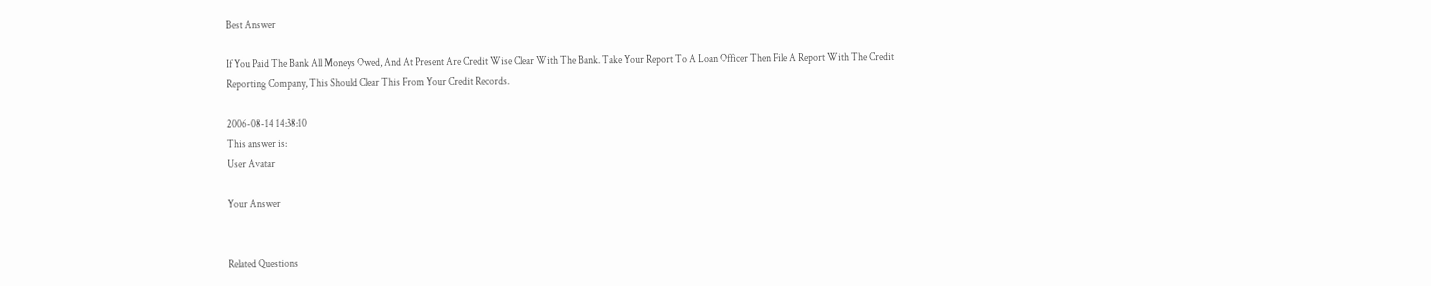Best Answer

If You Paid The Bank All Moneys Owed, And At Present Are Credit Wise Clear With The Bank. Take Your Report To A Loan Officer Then File A Report With The Credit Reporting Company, This Should Clear This From Your Credit Records.

2006-08-14 14:38:10
This answer is:
User Avatar

Your Answer


Related Questions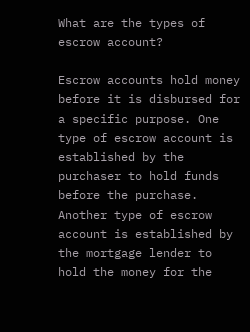What are the types of escrow account?

Escrow accounts hold money before it is disbursed for a specific purpose. One type of escrow account is established by the purchaser to hold funds before the purchase. Another type of escrow account is established by the mortgage lender to hold the money for the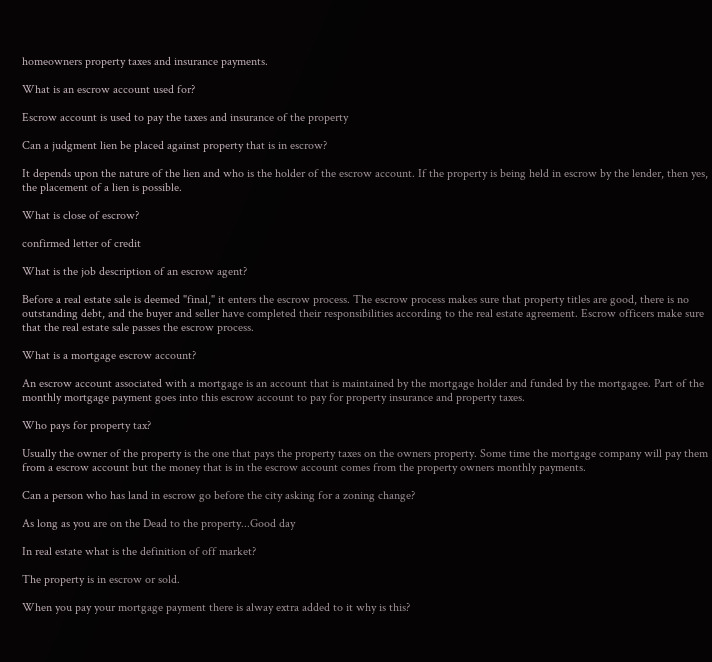homeowners property taxes and insurance payments.

What is an escrow account used for?

Escrow account is used to pay the taxes and insurance of the property

Can a judgment lien be placed against property that is in escrow?

It depends upon the nature of the lien and who is the holder of the escrow account. If the property is being held in escrow by the lender, then yes, the placement of a lien is possible.

What is close of escrow?

confirmed letter of credit

What is the job description of an escrow agent?

Before a real estate sale is deemed "final," it enters the escrow process. The escrow process makes sure that property titles are good, there is no outstanding debt, and the buyer and seller have completed their responsibilities according to the real estate agreement. Escrow officers make sure that the real estate sale passes the escrow process.

What is a mortgage escrow account?

An escrow account associated with a mortgage is an account that is maintained by the mortgage holder and funded by the mortgagee. Part of the monthly mortgage payment goes into this escrow account to pay for property insurance and property taxes.

Who pays for property tax?

Usually the owner of the property is the one that pays the property taxes on the owners property. Some time the mortgage company will pay them from a escrow account but the money that is in the escrow account comes from the property owners monthly payments.

Can a person who has land in escrow go before the city asking for a zoning change?

As long as you are on the Dead to the property...Good day

In real estate what is the definition of off market?

The property is in escrow or sold.

When you pay your mortgage payment there is alway extra added to it why is this?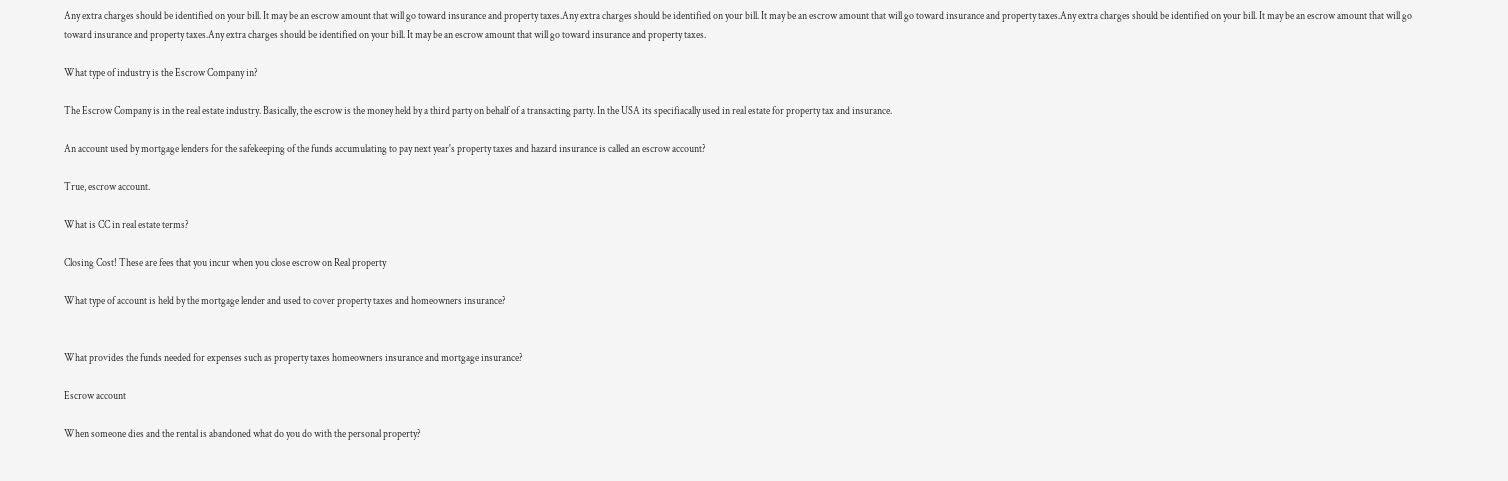Any extra charges should be identified on your bill. It may be an escrow amount that will go toward insurance and property taxes.Any extra charges should be identified on your bill. It may be an escrow amount that will go toward insurance and property taxes.Any extra charges should be identified on your bill. It may be an escrow amount that will go toward insurance and property taxes.Any extra charges should be identified on your bill. It may be an escrow amount that will go toward insurance and property taxes.

What type of industry is the Escrow Company in?

The Escrow Company is in the real estate industry. Basically, the escrow is the money held by a third party on behalf of a transacting party. In the USA its specifiacally used in real estate for property tax and insurance.

An account used by mortgage lenders for the safekeeping of the funds accumulating to pay next year's property taxes and hazard insurance is called an escrow account?

True, escrow account.

What is CC in real estate terms?

Closing Cost! These are fees that you incur when you close escrow on Real property

What type of account is held by the mortgage lender and used to cover property taxes and homeowners insurance?


What provides the funds needed for expenses such as property taxes homeowners insurance and mortgage insurance?

Escrow account

When someone dies and the rental is abandoned what do you do with the personal property?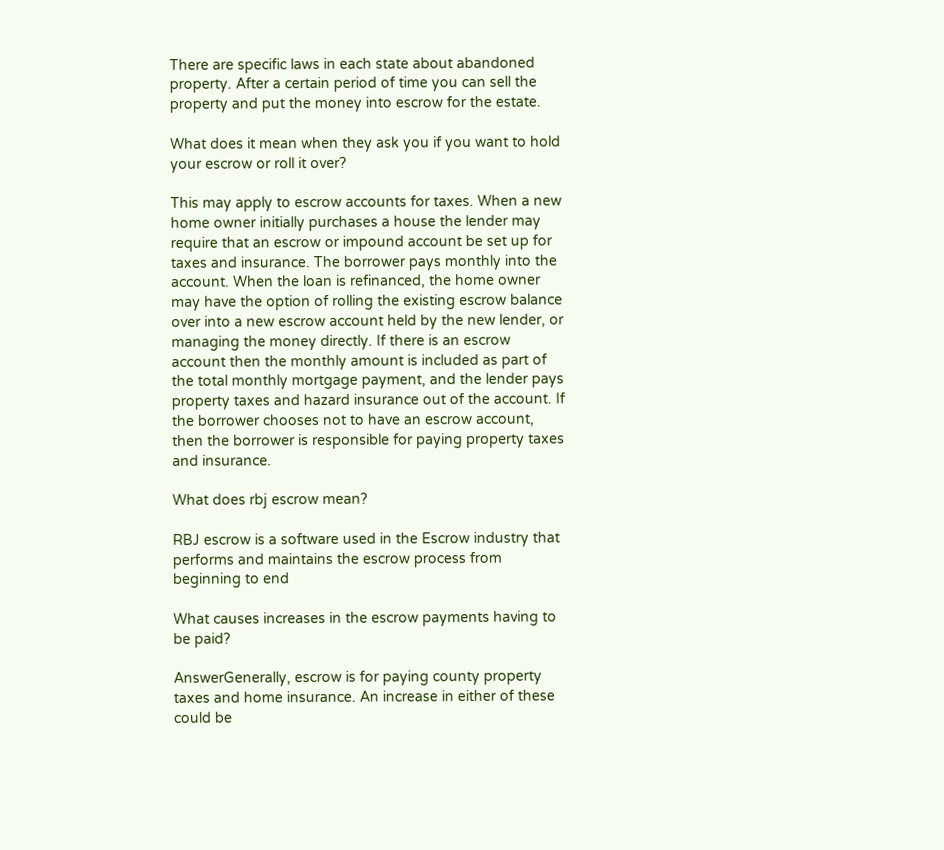There are specific laws in each state about abandoned property. After a certain period of time you can sell the property and put the money into escrow for the estate.

What does it mean when they ask you if you want to hold your escrow or roll it over?

This may apply to escrow accounts for taxes. When a new home owner initially purchases a house the lender may require that an escrow or impound account be set up for taxes and insurance. The borrower pays monthly into the account. When the loan is refinanced, the home owner may have the option of rolling the existing escrow balance over into a new escrow account held by the new lender, or managing the money directly. If there is an escrow account then the monthly amount is included as part of the total monthly mortgage payment, and the lender pays property taxes and hazard insurance out of the account. If the borrower chooses not to have an escrow account, then the borrower is responsible for paying property taxes and insurance.

What does rbj escrow mean?

RBJ escrow is a software used in the Escrow industry that performs and maintains the escrow process from beginning to end

What causes increases in the escrow payments having to be paid?

AnswerGenerally, escrow is for paying county property taxes and home insurance. An increase in either of these could be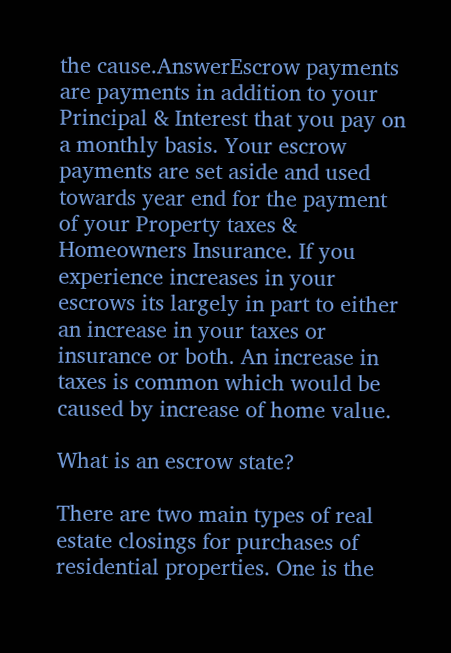the cause.AnswerEscrow payments are payments in addition to your Principal & Interest that you pay on a monthly basis. Your escrow payments are set aside and used towards year end for the payment of your Property taxes & Homeowners Insurance. If you experience increases in your escrows its largely in part to either an increase in your taxes or insurance or both. An increase in taxes is common which would be caused by increase of home value.

What is an escrow state?

There are two main types of real estate closings for purchases of residential properties. One is the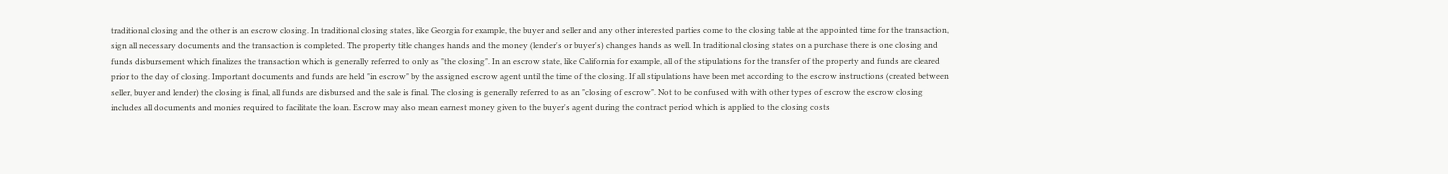traditional closing and the other is an escrow closing. In traditional closing states, like Georgia for example, the buyer and seller and any other interested parties come to the closing table at the appointed time for the transaction, sign all necessary documents and the transaction is completed. The property title changes hands and the money (lender's or buyer's) changes hands as well. In traditional closing states on a purchase there is one closing and funds disbursement which finalizes the transaction which is generally referred to only as "the closing". In an escrow state, like California for example, all of the stipulations for the transfer of the property and funds are cleared prior to the day of closing. Important documents and funds are held "in escrow" by the assigned escrow agent until the time of the closing. If all stipulations have been met according to the escrow instructions (created between seller, buyer and lender) the closing is final, all funds are disbursed and the sale is final. The closing is generally referred to as an "closing of escrow". Not to be confused with with other types of escrow the escrow closing includes all documents and monies required to facilitate the loan. Escrow may also mean earnest money given to the buyer's agent during the contract period which is applied to the closing costs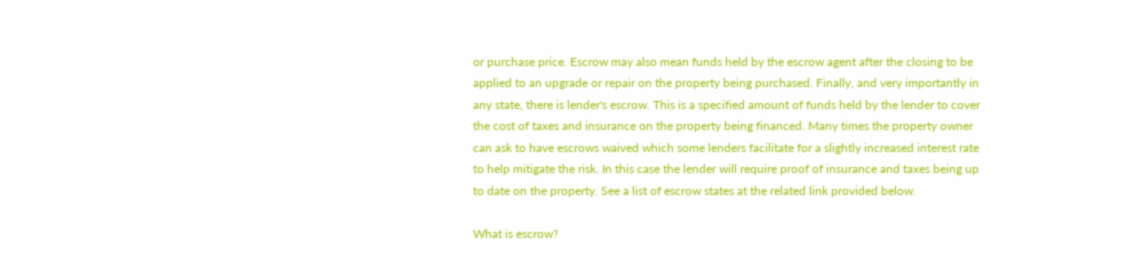or purchase price. Escrow may also mean funds held by the escrow agent after the closing to be applied to an upgrade or repair on the property being purchased. Finally, and very importantly in any state, there is lender's escrow. This is a specified amount of funds held by the lender to cover the cost of taxes and insurance on the property being financed. Many times the property owner can ask to have escrows waived which some lenders facilitate for a slightly increased interest rate to help mitigate the risk. In this case the lender will require proof of insurance and taxes being up to date on the property. See a list of escrow states at the related link provided below.

What is escrow?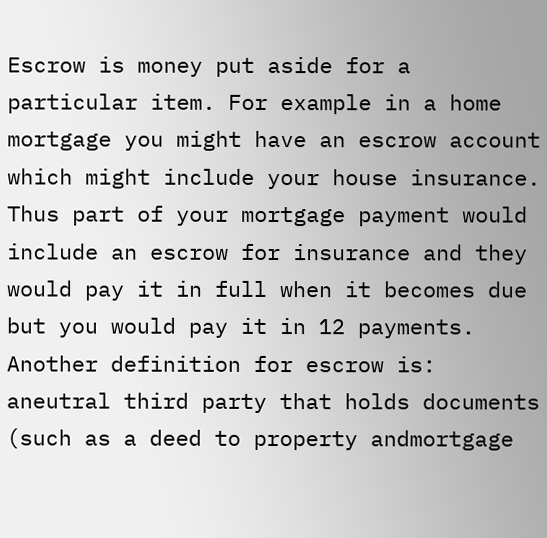Escrow is money put aside for a particular item. For example in a home mortgage you might have an escrow account which might include your house insurance. Thus part of your mortgage payment would include an escrow for insurance and they would pay it in full when it becomes due but you would pay it in 12 payments. Another definition for escrow is: aneutral third party that holds documents (such as a deed to property andmortgage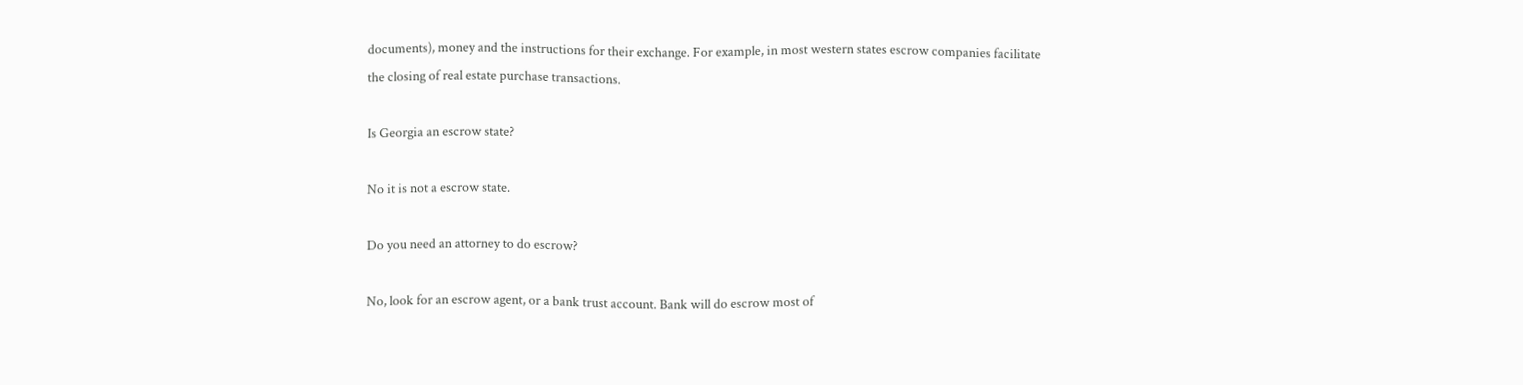documents), money and the instructions for their exchange. For example, in most western states escrow companies facilitate the closing of real estate purchase transactions.

Is Georgia an escrow state?

No it is not a escrow state.

Do you need an attorney to do escrow?

No, look for an escrow agent, or a bank trust account. Bank will do escrow most of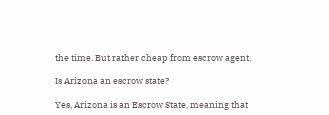the time. But rather cheap from escrow agent.

Is Arizona an escrow state?

Yes, Arizona is an Escrow State, meaning that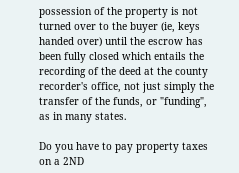possession of the property is not turned over to the buyer (ie, keys handed over) until the escrow has been fully closed which entails the recording of the deed at the county recorder's office, not just simply the transfer of the funds, or "funding", as in many states.

Do you have to pay property taxes on a 2ND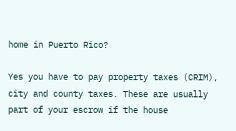home in Puerto Rico?

Yes you have to pay property taxes (CRIM), city and county taxes. These are usually part of your escrow if the house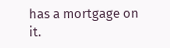has a mortgage on it.